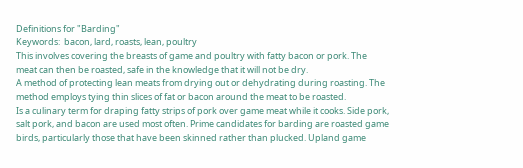Definitions for "Barding"
Keywords:  bacon, lard, roasts, lean, poultry
This involves covering the breasts of game and poultry with fatty bacon or pork. The meat can then be roasted, safe in the knowledge that it will not be dry.
A method of protecting lean meats from drying out or dehydrating during roasting. The method employs tying thin slices of fat or bacon around the meat to be roasted.
Is a culinary term for draping fatty strips of pork over game meat while it cooks. Side pork, salt pork, and bacon are used most often. Prime candidates for barding are roasted game birds, particularly those that have been skinned rather than plucked. Upland game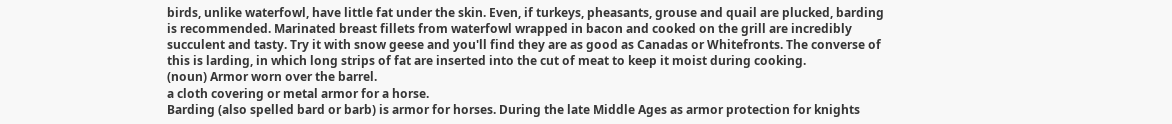birds, unlike waterfowl, have little fat under the skin. Even, if turkeys, pheasants, grouse and quail are plucked, barding is recommended. Marinated breast fillets from waterfowl wrapped in bacon and cooked on the grill are incredibly succulent and tasty. Try it with snow geese and you'll find they are as good as Canadas or Whitefronts. The converse of this is larding, in which long strips of fat are inserted into the cut of meat to keep it moist during cooking.
(noun) Armor worn over the barrel.
a cloth covering or metal armor for a horse.
Barding (also spelled bard or barb) is armor for horses. During the late Middle Ages as armor protection for knights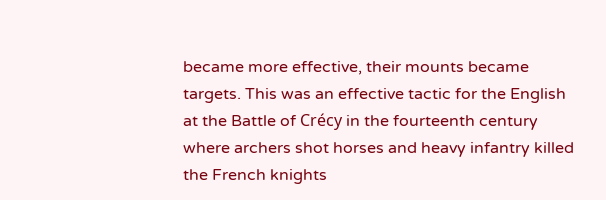became more effective, their mounts became targets. This was an effective tactic for the English at the Battle of Crécy in the fourteenth century where archers shot horses and heavy infantry killed the French knights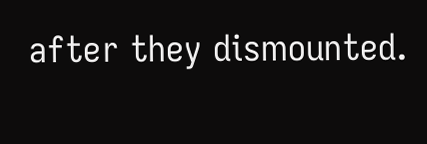after they dismounted.